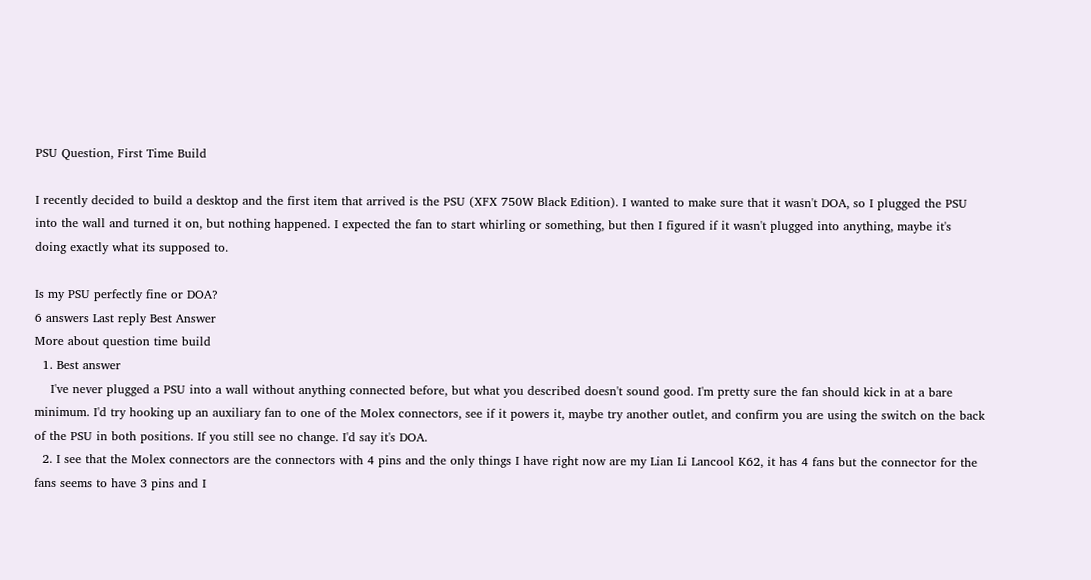PSU Question, First Time Build

I recently decided to build a desktop and the first item that arrived is the PSU (XFX 750W Black Edition). I wanted to make sure that it wasn't DOA, so I plugged the PSU into the wall and turned it on, but nothing happened. I expected the fan to start whirling or something, but then I figured if it wasn't plugged into anything, maybe it's doing exactly what its supposed to.

Is my PSU perfectly fine or DOA?
6 answers Last reply Best Answer
More about question time build
  1. Best answer
    I've never plugged a PSU into a wall without anything connected before, but what you described doesn't sound good. I'm pretty sure the fan should kick in at a bare minimum. I'd try hooking up an auxiliary fan to one of the Molex connectors, see if it powers it, maybe try another outlet, and confirm you are using the switch on the back of the PSU in both positions. If you still see no change. I'd say it's DOA.
  2. I see that the Molex connectors are the connectors with 4 pins and the only things I have right now are my Lian Li Lancool K62, it has 4 fans but the connector for the fans seems to have 3 pins and I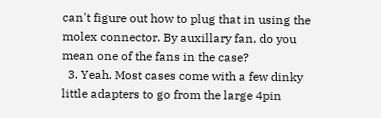can't figure out how to plug that in using the molex connector. By auxillary fan, do you mean one of the fans in the case?
  3. Yeah. Most cases come with a few dinky little adapters to go from the large 4pin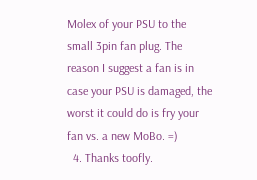Molex of your PSU to the small 3pin fan plug. The reason I suggest a fan is in case your PSU is damaged, the worst it could do is fry your fan vs. a new MoBo. =)
  4. Thanks toofly.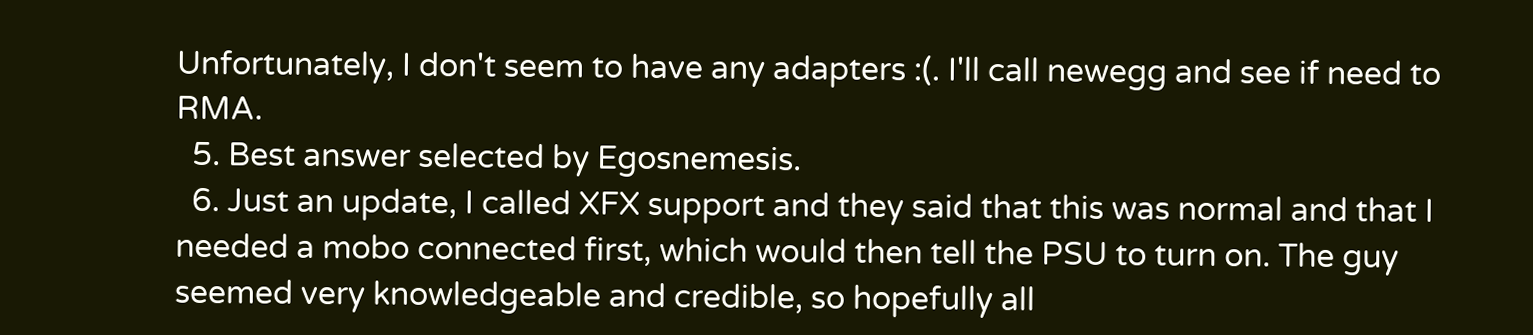Unfortunately, I don't seem to have any adapters :(. I'll call newegg and see if need to RMA.
  5. Best answer selected by Egosnemesis.
  6. Just an update, I called XFX support and they said that this was normal and that I needed a mobo connected first, which would then tell the PSU to turn on. The guy seemed very knowledgeable and credible, so hopefully all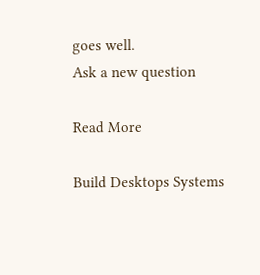goes well.
Ask a new question

Read More

Build Desktops Systems